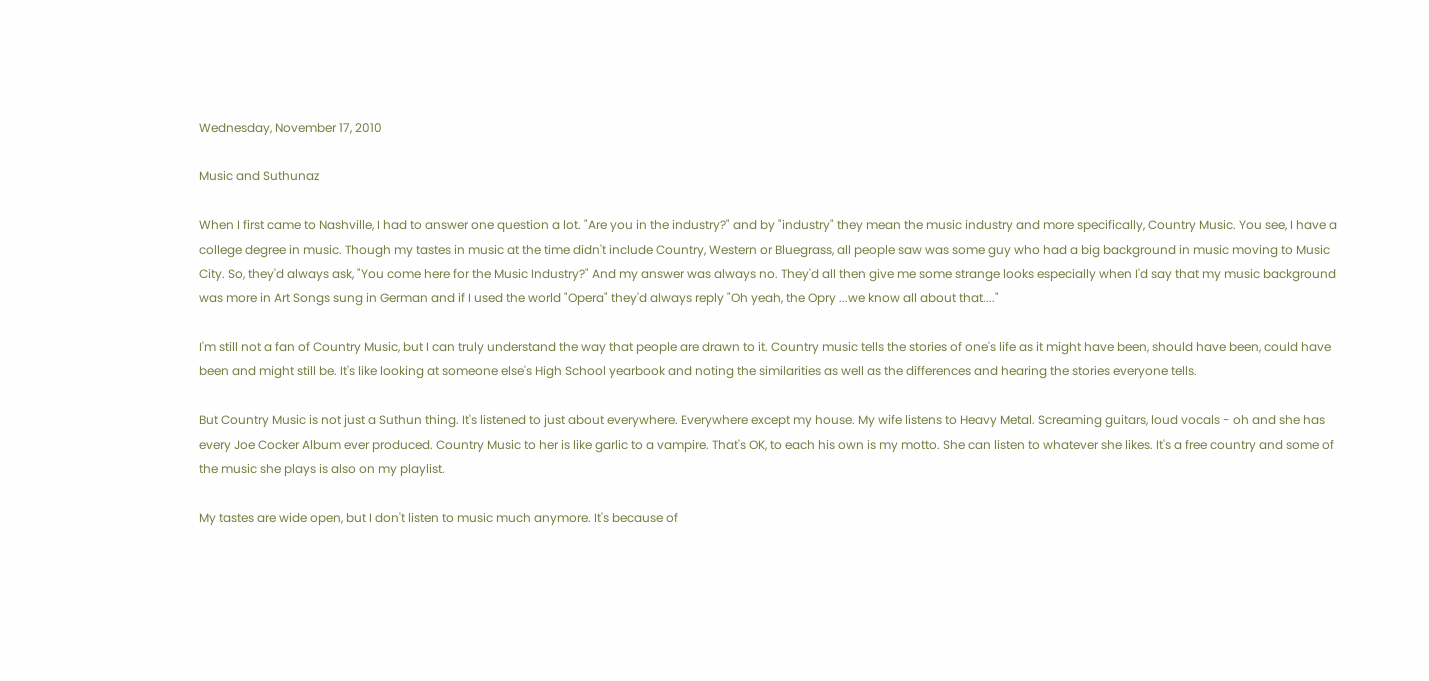Wednesday, November 17, 2010

Music and Suthunaz

When I first came to Nashville, I had to answer one question a lot. "Are you in the industry?" and by "industry" they mean the music industry and more specifically, Country Music. You see, I have a college degree in music. Though my tastes in music at the time didn't include Country, Western or Bluegrass, all people saw was some guy who had a big background in music moving to Music City. So, they'd always ask, "You come here for the Music Industry?" And my answer was always no. They'd all then give me some strange looks especially when I'd say that my music background was more in Art Songs sung in German and if I used the world "Opera" they'd always reply "Oh yeah, the Opry ...we know all about that...."

I'm still not a fan of Country Music, but I can truly understand the way that people are drawn to it. Country music tells the stories of one's life as it might have been, should have been, could have been and might still be. It's like looking at someone else's High School yearbook and noting the similarities as well as the differences and hearing the stories everyone tells.

But Country Music is not just a Suthun thing. It's listened to just about everywhere. Everywhere except my house. My wife listens to Heavy Metal. Screaming guitars, loud vocals - oh and she has every Joe Cocker Album ever produced. Country Music to her is like garlic to a vampire. That's OK, to each his own is my motto. She can listen to whatever she likes. It's a free country and some of the music she plays is also on my playlist.

My tastes are wide open, but I don't listen to music much anymore. It's because of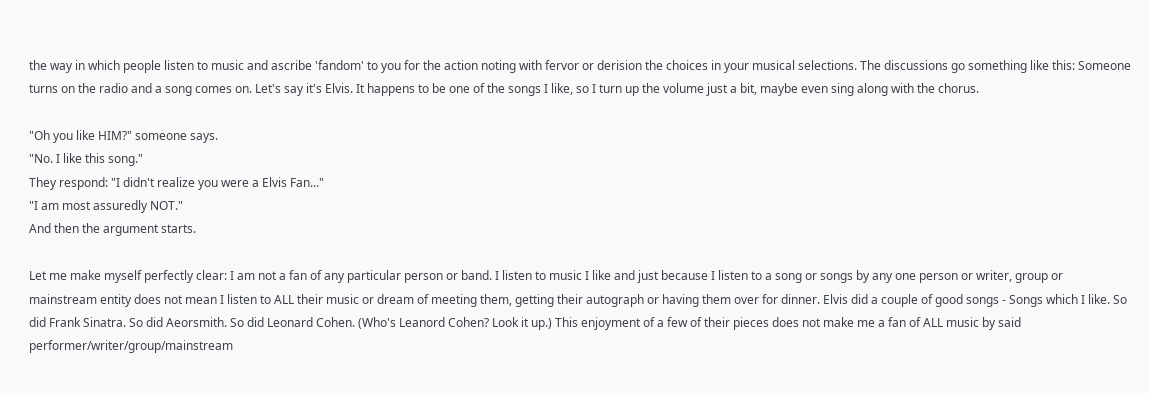the way in which people listen to music and ascribe 'fandom' to you for the action noting with fervor or derision the choices in your musical selections. The discussions go something like this: Someone turns on the radio and a song comes on. Let's say it's Elvis. It happens to be one of the songs I like, so I turn up the volume just a bit, maybe even sing along with the chorus.

"Oh you like HIM?" someone says.
"No. I like this song."
They respond: "I didn't realize you were a Elvis Fan..."
"I am most assuredly NOT."
And then the argument starts.

Let me make myself perfectly clear: I am not a fan of any particular person or band. I listen to music I like and just because I listen to a song or songs by any one person or writer, group or mainstream entity does not mean I listen to ALL their music or dream of meeting them, getting their autograph or having them over for dinner. Elvis did a couple of good songs - Songs which I like. So did Frank Sinatra. So did Aeorsmith. So did Leonard Cohen. (Who's Leanord Cohen? Look it up.) This enjoyment of a few of their pieces does not make me a fan of ALL music by said performer/writer/group/mainstream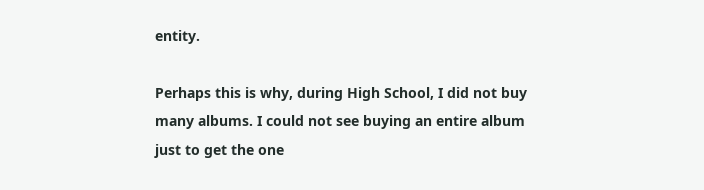entity.

Perhaps this is why, during High School, I did not buy many albums. I could not see buying an entire album just to get the one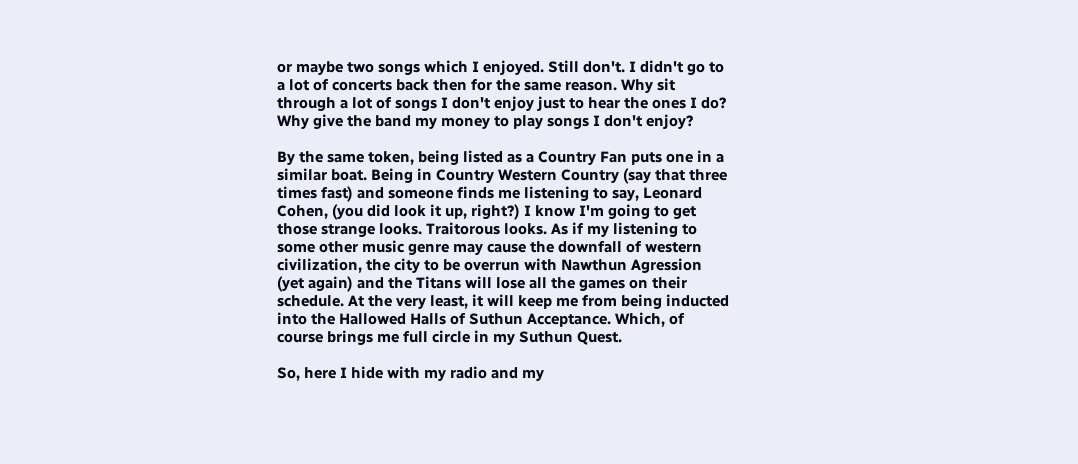or maybe two songs which I enjoyed. Still don't. I didn't go to a lot of concerts back then for the same reason. Why sit through a lot of songs I don't enjoy just to hear the ones I do? Why give the band my money to play songs I don't enjoy?

By the same token, being listed as a Country Fan puts one in a similar boat. Being in Country Western Country (say that three times fast) and someone finds me listening to say, Leonard Cohen, (you did look it up, right?) I know I'm going to get those strange looks. Traitorous looks. As if my listening to some other music genre may cause the downfall of western civilization, the city to be overrun with Nawthun Agression (yet again) and the Titans will lose all the games on their schedule. At the very least, it will keep me from being inducted into the Hallowed Halls of Suthun Acceptance. Which, of course brings me full circle in my Suthun Quest.

So, here I hide with my radio and my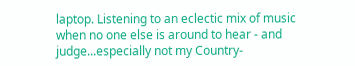laptop. Listening to an eclectic mix of music when no one else is around to hear - and judge...especially not my Country-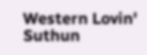Western Lovin' Suthun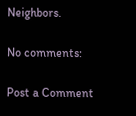Neighbors.

No comments:

Post a Comment